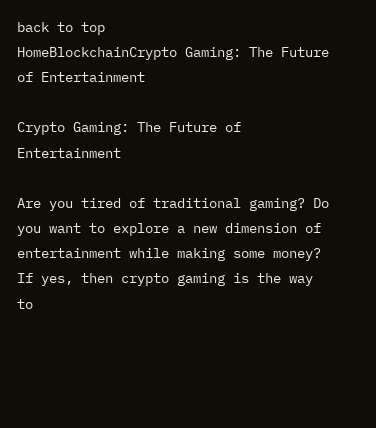back to top
HomeBlockchainCrypto Gaming: The Future of Entertainment

Crypto Gaming: The Future of Entertainment

Are you tired of traditional gaming? Do you want to explore a new dimension of entertainment while making some money? If yes, then crypto gaming is the way to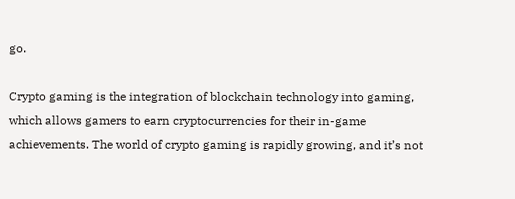go.

Crypto gaming is the integration of blockchain technology into gaming, which allows gamers to earn cryptocurrencies for their in-game achievements. The world of crypto gaming is rapidly growing, and it’s not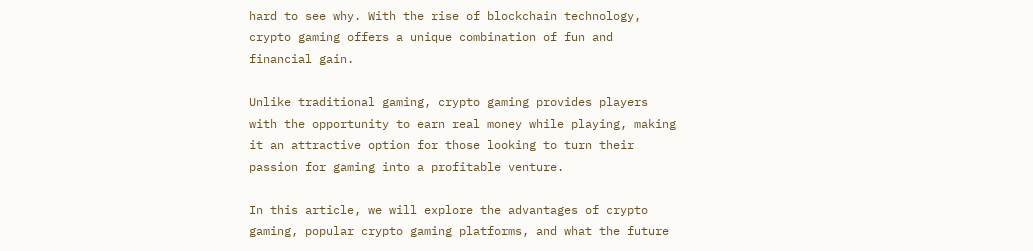hard to see why. With the rise of blockchain technology, crypto gaming offers a unique combination of fun and financial gain.

Unlike traditional gaming, crypto gaming provides players with the opportunity to earn real money while playing, making it an attractive option for those looking to turn their passion for gaming into a profitable venture.

In this article, we will explore the advantages of crypto gaming, popular crypto gaming platforms, and what the future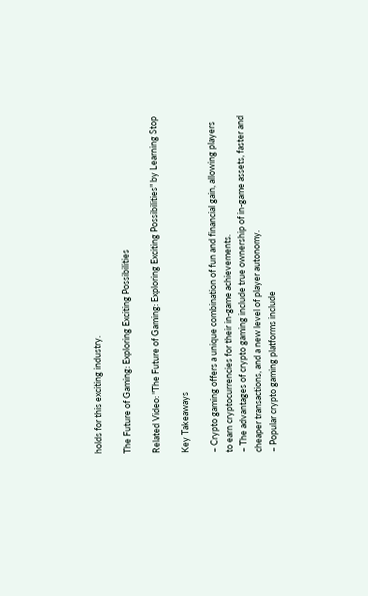holds for this exciting industry.

The Future of Gaming: Exploring Exciting Possibilities

Related Video: "The Future of Gaming: Exploring Exciting Possibilities" by Learning Stop

Key Takeaways

– Crypto gaming offers a unique combination of fun and financial gain, allowing players to earn cryptocurrencies for their in-game achievements.
– The advantages of crypto gaming include true ownership of in-game assets, faster and cheaper transactions, and a new level of player autonomy.
– Popular crypto gaming platforms include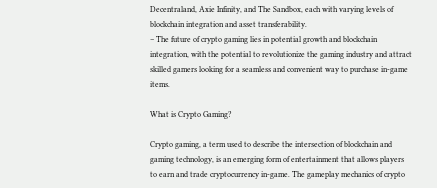Decentraland, Axie Infinity, and The Sandbox, each with varying levels of blockchain integration and asset transferability.
– The future of crypto gaming lies in potential growth and blockchain integration, with the potential to revolutionize the gaming industry and attract skilled gamers looking for a seamless and convenient way to purchase in-game items.

What is Crypto Gaming?

Crypto gaming, a term used to describe the intersection of blockchain and gaming technology, is an emerging form of entertainment that allows players to earn and trade cryptocurrency in-game. The gameplay mechanics of crypto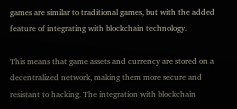games are similar to traditional games, but with the added feature of integrating with blockchain technology.

This means that game assets and currency are stored on a decentralized network, making them more secure and resistant to hacking. The integration with blockchain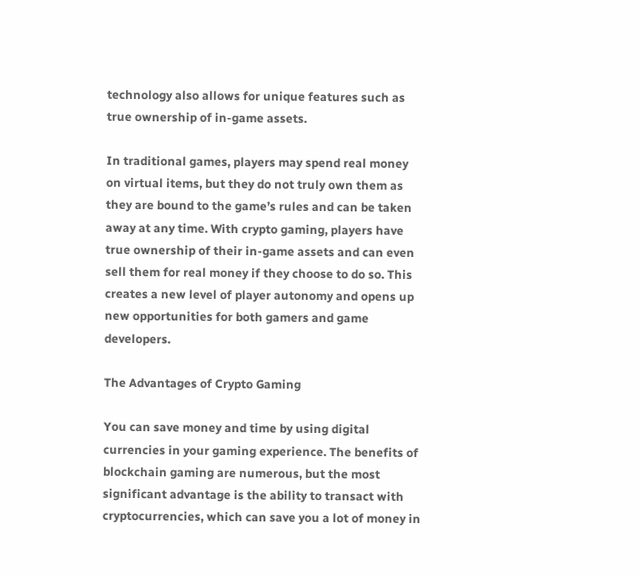technology also allows for unique features such as true ownership of in-game assets.

In traditional games, players may spend real money on virtual items, but they do not truly own them as they are bound to the game’s rules and can be taken away at any time. With crypto gaming, players have true ownership of their in-game assets and can even sell them for real money if they choose to do so. This creates a new level of player autonomy and opens up new opportunities for both gamers and game developers.

The Advantages of Crypto Gaming

You can save money and time by using digital currencies in your gaming experience. The benefits of blockchain gaming are numerous, but the most significant advantage is the ability to transact with cryptocurrencies, which can save you a lot of money in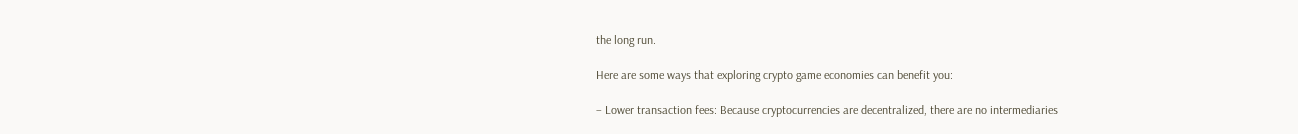the long run.

Here are some ways that exploring crypto game economies can benefit you:

– Lower transaction fees: Because cryptocurrencies are decentralized, there are no intermediaries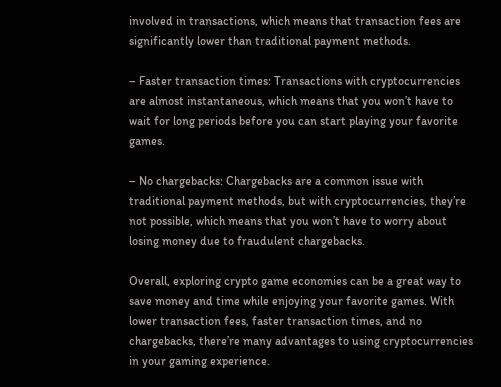involved in transactions, which means that transaction fees are significantly lower than traditional payment methods.

– Faster transaction times: Transactions with cryptocurrencies are almost instantaneous, which means that you won’t have to wait for long periods before you can start playing your favorite games.

– No chargebacks: Chargebacks are a common issue with traditional payment methods, but with cryptocurrencies, they’re not possible, which means that you won’t have to worry about losing money due to fraudulent chargebacks.

Overall, exploring crypto game economies can be a great way to save money and time while enjoying your favorite games. With lower transaction fees, faster transaction times, and no chargebacks, there’re many advantages to using cryptocurrencies in your gaming experience.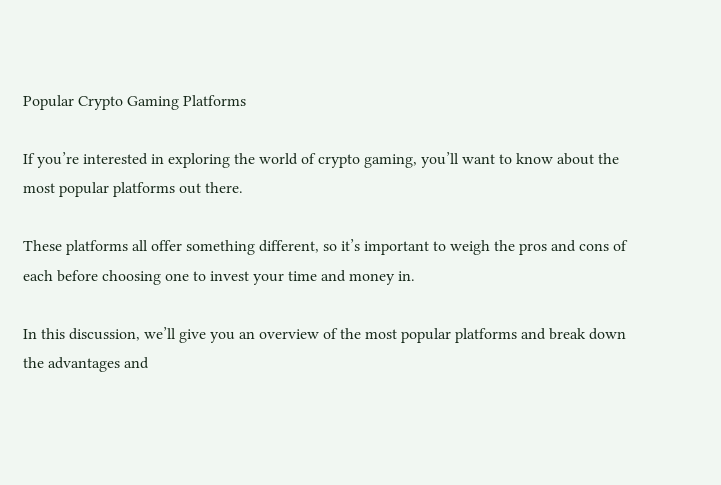Popular Crypto Gaming Platforms

If you’re interested in exploring the world of crypto gaming, you’ll want to know about the most popular platforms out there.

These platforms all offer something different, so it’s important to weigh the pros and cons of each before choosing one to invest your time and money in.

In this discussion, we’ll give you an overview of the most popular platforms and break down the advantages and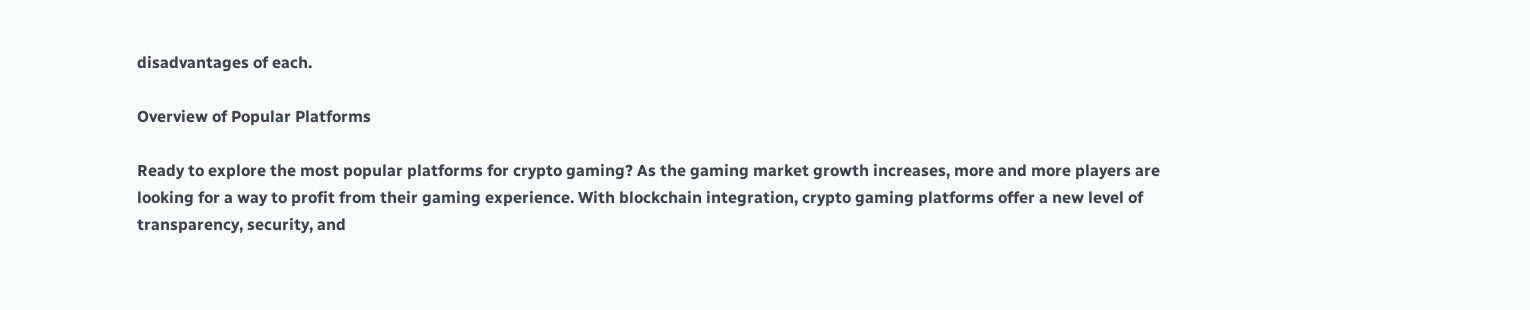disadvantages of each.

Overview of Popular Platforms

Ready to explore the most popular platforms for crypto gaming? As the gaming market growth increases, more and more players are looking for a way to profit from their gaming experience. With blockchain integration, crypto gaming platforms offer a new level of transparency, security, and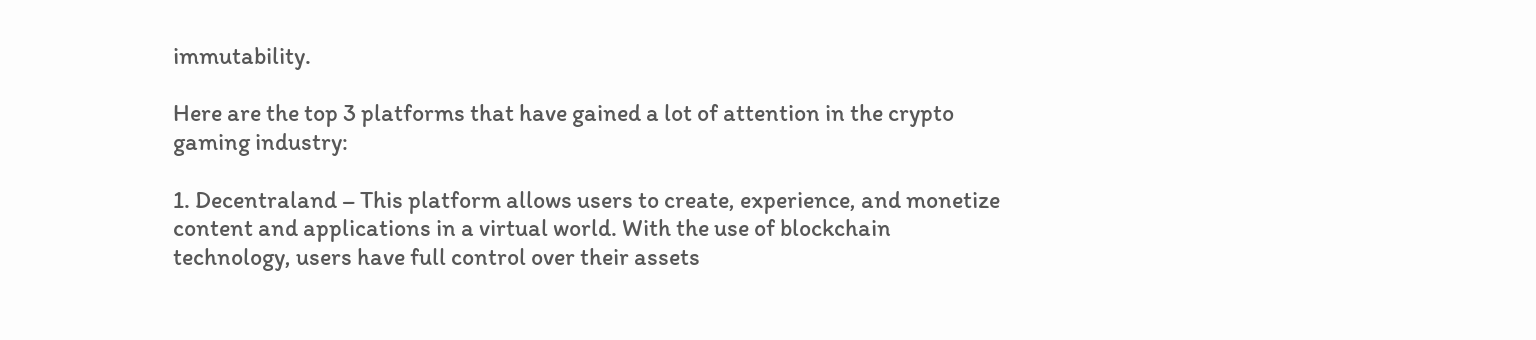immutability.

Here are the top 3 platforms that have gained a lot of attention in the crypto gaming industry:

1. Decentraland – This platform allows users to create, experience, and monetize content and applications in a virtual world. With the use of blockchain technology, users have full control over their assets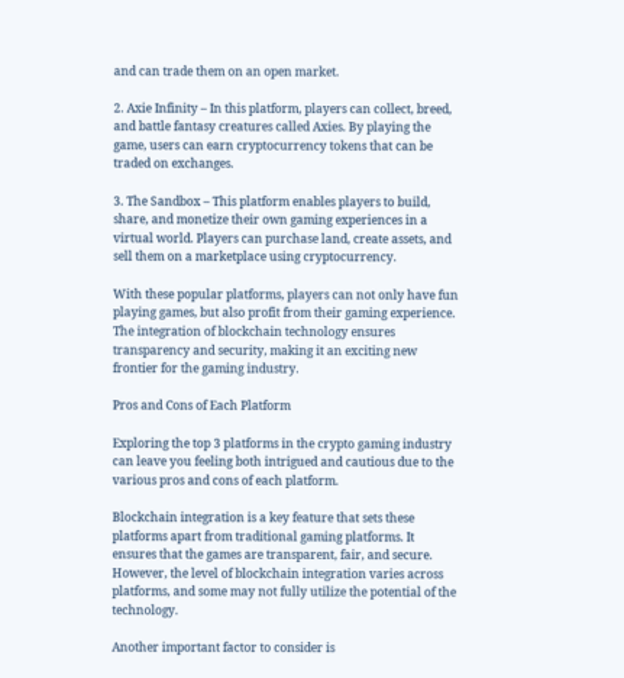and can trade them on an open market.

2. Axie Infinity – In this platform, players can collect, breed, and battle fantasy creatures called Axies. By playing the game, users can earn cryptocurrency tokens that can be traded on exchanges.

3. The Sandbox – This platform enables players to build, share, and monetize their own gaming experiences in a virtual world. Players can purchase land, create assets, and sell them on a marketplace using cryptocurrency.

With these popular platforms, players can not only have fun playing games, but also profit from their gaming experience. The integration of blockchain technology ensures transparency and security, making it an exciting new frontier for the gaming industry.

Pros and Cons of Each Platform

Exploring the top 3 platforms in the crypto gaming industry can leave you feeling both intrigued and cautious due to the various pros and cons of each platform.

Blockchain integration is a key feature that sets these platforms apart from traditional gaming platforms. It ensures that the games are transparent, fair, and secure. However, the level of blockchain integration varies across platforms, and some may not fully utilize the potential of the technology.

Another important factor to consider is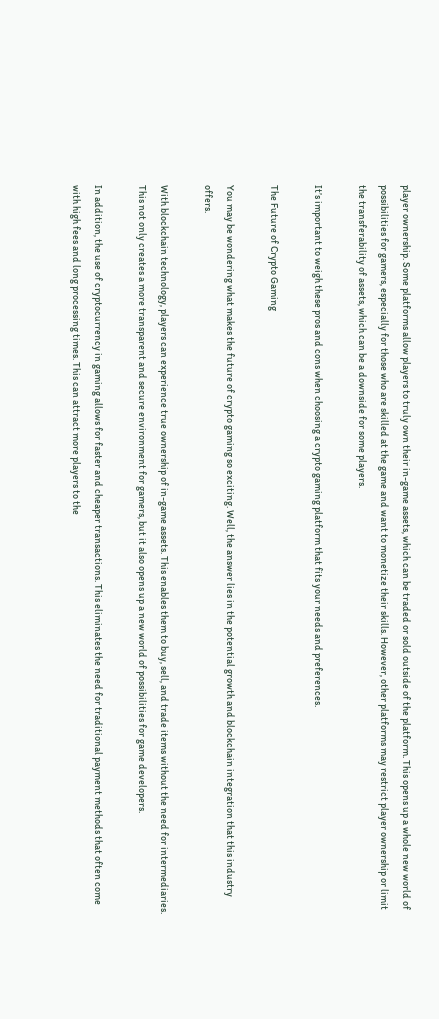player ownership. Some platforms allow players to truly own their in-game assets, which can be traded or sold outside of the platform. This opens up a whole new world of possibilities for gamers, especially for those who are skilled at the game and want to monetize their skills. However, other platforms may restrict player ownership or limit the transferability of assets, which can be a downside for some players.

It’s important to weigh these pros and cons when choosing a crypto gaming platform that fits your needs and preferences.

The Future of Crypto Gaming

You may be wondering what makes the future of crypto gaming so exciting. Well, the answer lies in the potential growth and blockchain integration that this industry offers.

With blockchain technology, players can experience true ownership of in-game assets. This enables them to buy, sell, and trade items without the need for intermediaries. This not only creates a more transparent and secure environment for gamers, but it also opens up a new world of possibilities for game developers.

In addition, the use of cryptocurrency in gaming allows for faster and cheaper transactions. This eliminates the need for traditional payment methods that often come with high fees and long processing times. This can attract more players to the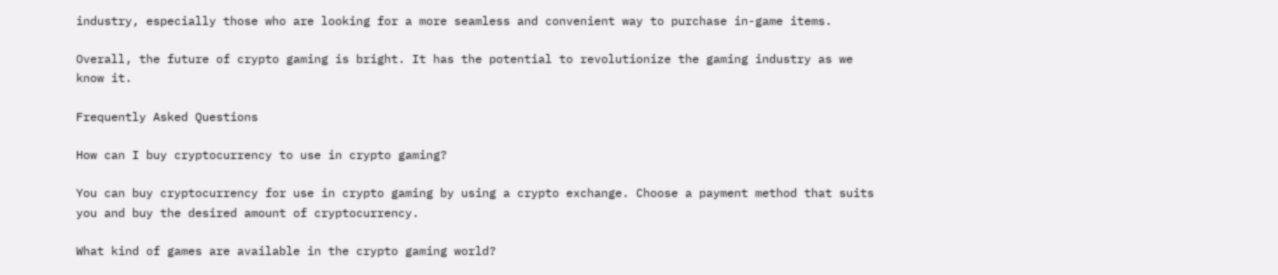industry, especially those who are looking for a more seamless and convenient way to purchase in-game items.

Overall, the future of crypto gaming is bright. It has the potential to revolutionize the gaming industry as we know it.

Frequently Asked Questions

How can I buy cryptocurrency to use in crypto gaming?

You can buy cryptocurrency for use in crypto gaming by using a crypto exchange. Choose a payment method that suits you and buy the desired amount of cryptocurrency.

What kind of games are available in the crypto gaming world?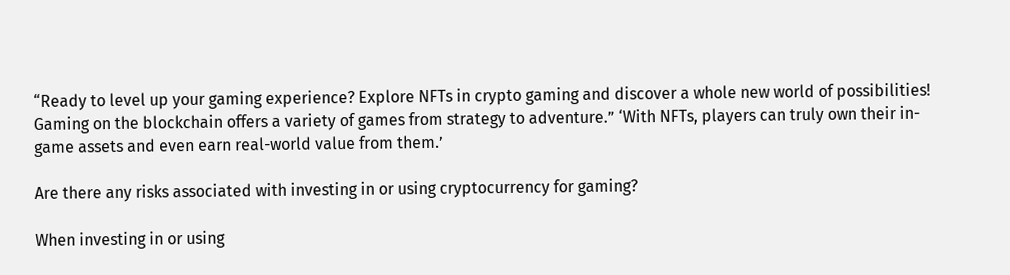“Ready to level up your gaming experience? Explore NFTs in crypto gaming and discover a whole new world of possibilities! Gaming on the blockchain offers a variety of games from strategy to adventure.” ‘With NFTs, players can truly own their in-game assets and even earn real-world value from them.’

Are there any risks associated with investing in or using cryptocurrency for gaming?

When investing in or using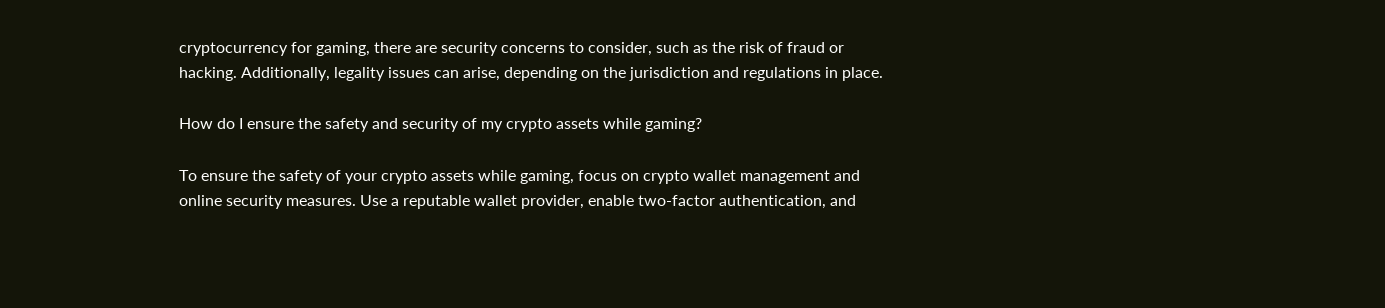cryptocurrency for gaming, there are security concerns to consider, such as the risk of fraud or hacking. Additionally, legality issues can arise, depending on the jurisdiction and regulations in place.

How do I ensure the safety and security of my crypto assets while gaming?

To ensure the safety of your crypto assets while gaming, focus on crypto wallet management and online security measures. Use a reputable wallet provider, enable two-factor authentication, and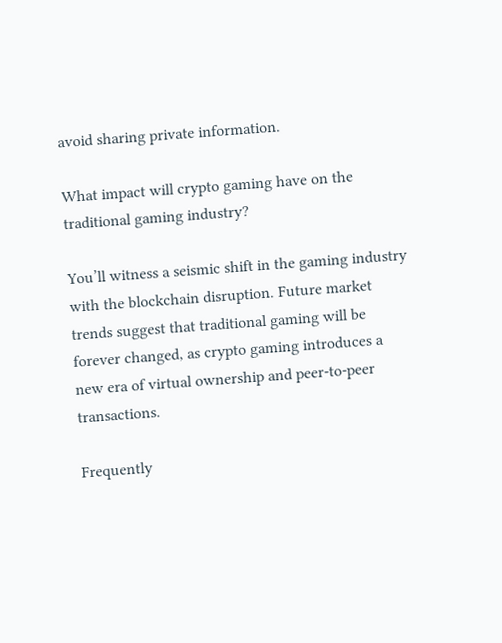avoid sharing private information.

What impact will crypto gaming have on the traditional gaming industry?

You’ll witness a seismic shift in the gaming industry with the blockchain disruption. Future market trends suggest that traditional gaming will be forever changed, as crypto gaming introduces a new era of virtual ownership and peer-to-peer transactions.

Frequently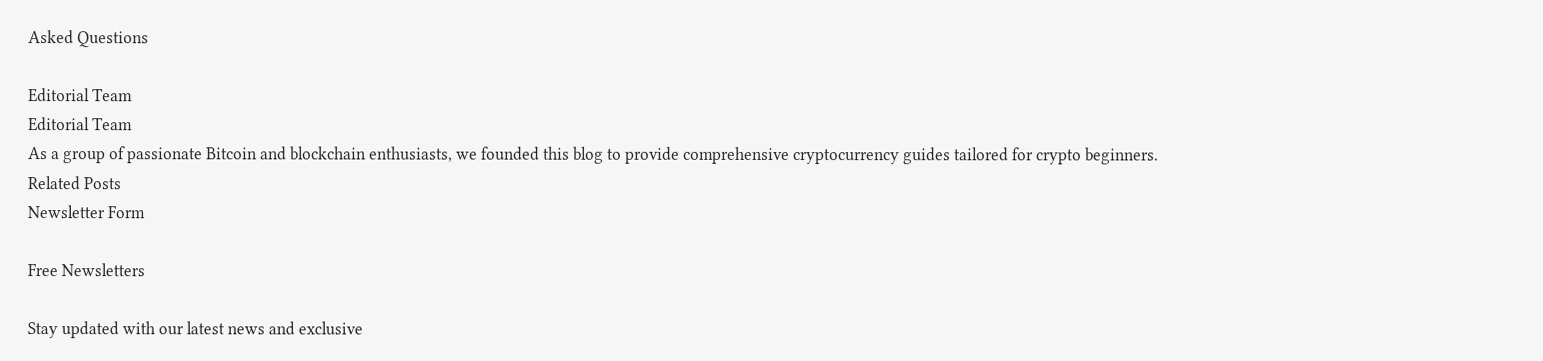Asked Questions

Editorial Team
Editorial Team
As a group of passionate Bitcoin and blockchain enthusiasts, we founded this blog to provide comprehensive cryptocurrency guides tailored for crypto beginners.
Related Posts
Newsletter Form

Free Newsletters

Stay updated with our latest news and exclusive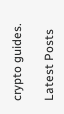crypto guides.

Latest Posts